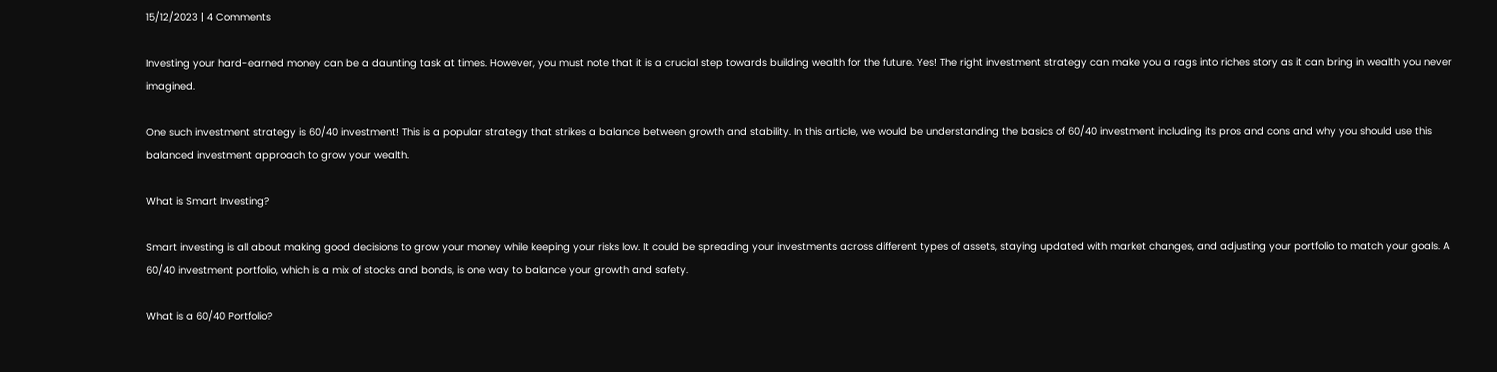15/12/2023 | 4 Comments

Investing your hard-earned money can be a daunting task at times. However, you must note that it is a crucial step towards building wealth for the future. Yes! The right investment strategy can make you a rags into riches story as it can bring in wealth you never imagined.

One such investment strategy is 60/40 investment! This is a popular strategy that strikes a balance between growth and stability. In this article, we would be understanding the basics of 60/40 investment including its pros and cons and why you should use this balanced investment approach to grow your wealth.

What is Smart Investing?

Smart investing is all about making good decisions to grow your money while keeping your risks low. It could be spreading your investments across different types of assets, staying updated with market changes, and adjusting your portfolio to match your goals. A 60/40 investment portfolio, which is a mix of stocks and bonds, is one way to balance your growth and safety.

What is a 60/40 Portfolio?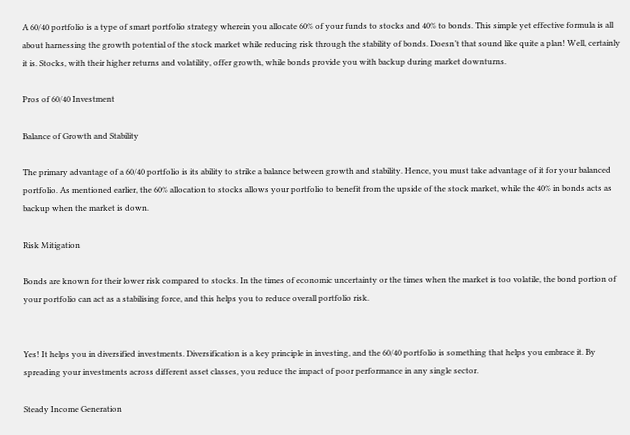A 60/40 portfolio is a type of smart portfolio strategy wherein you allocate 60% of your funds to stocks and 40% to bonds. This simple yet effective formula is all about harnessing the growth potential of the stock market while reducing risk through the stability of bonds. Doesn’t that sound like quite a plan! Well, certainly it is. Stocks, with their higher returns and volatility, offer growth, while bonds provide you with backup during market downturns.

Pros of 60/40 Investment

Balance of Growth and Stability

The primary advantage of a 60/40 portfolio is its ability to strike a balance between growth and stability. Hence, you must take advantage of it for your balanced portfolio. As mentioned earlier, the 60% allocation to stocks allows your portfolio to benefit from the upside of the stock market, while the 40% in bonds acts as backup when the market is down.

Risk Mitigation

Bonds are known for their lower risk compared to stocks. In the times of economic uncertainty or the times when the market is too volatile, the bond portion of your portfolio can act as a stabilising force, and this helps you to reduce overall portfolio risk.


Yes! It helps you in diversified investments. Diversification is a key principle in investing, and the 60/40 portfolio is something that helps you embrace it. By spreading your investments across different asset classes, you reduce the impact of poor performance in any single sector.

Steady Income Generation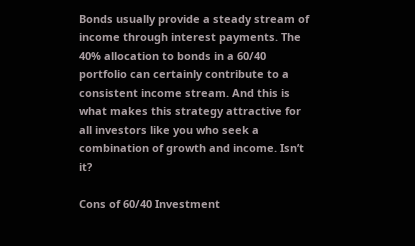Bonds usually provide a steady stream of income through interest payments. The 40% allocation to bonds in a 60/40 portfolio can certainly contribute to a consistent income stream. And this is what makes this strategy attractive for all investors like you who seek a combination of growth and income. Isn’t it?

Cons of 60/40 Investment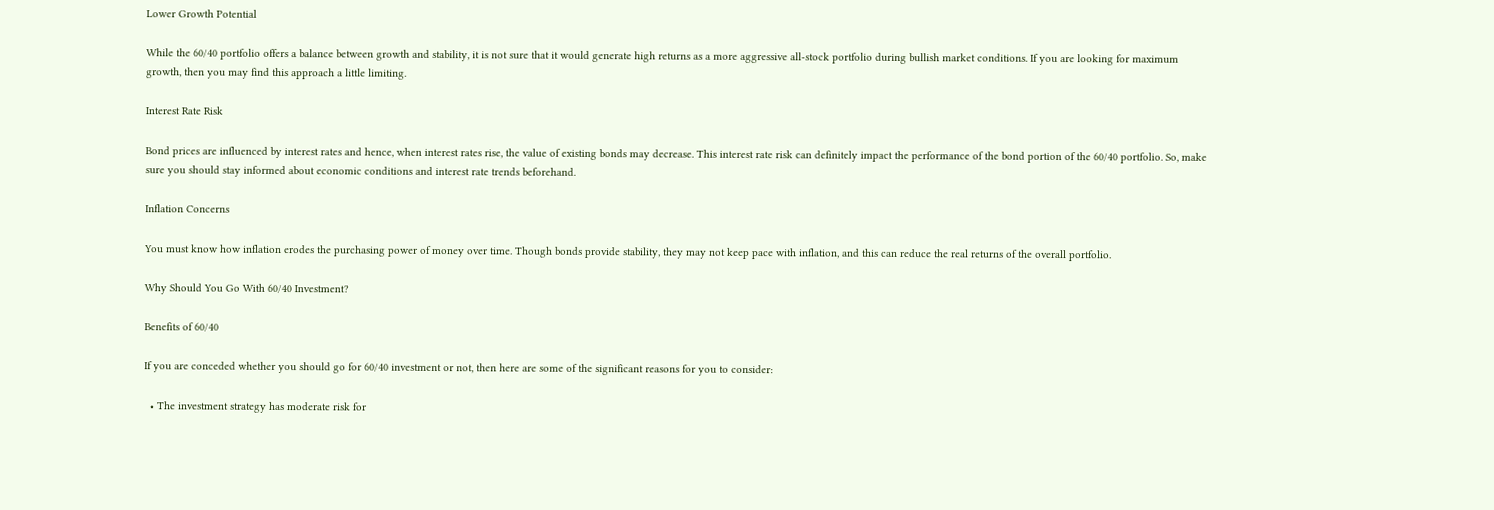Lower Growth Potential

While the 60/40 portfolio offers a balance between growth and stability, it is not sure that it would generate high returns as a more aggressive all-stock portfolio during bullish market conditions. If you are looking for maximum growth, then you may find this approach a little limiting.

Interest Rate Risk

Bond prices are influenced by interest rates and hence, when interest rates rise, the value of existing bonds may decrease. This interest rate risk can definitely impact the performance of the bond portion of the 60/40 portfolio. So, make sure you should stay informed about economic conditions and interest rate trends beforehand.

Inflation Concerns

You must know how inflation erodes the purchasing power of money over time. Though bonds provide stability, they may not keep pace with inflation, and this can reduce the real returns of the overall portfolio.

Why Should You Go With 60/40 Investment?

Benefits of 60/40

If you are conceded whether you should go for 60/40 investment or not, then here are some of the significant reasons for you to consider:

  • The investment strategy has moderate risk for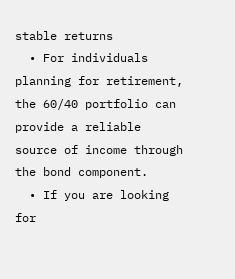stable returns
  • For individuals planning for retirement, the 60/40 portfolio can provide a reliable source of income through the bond component.
  • If you are looking for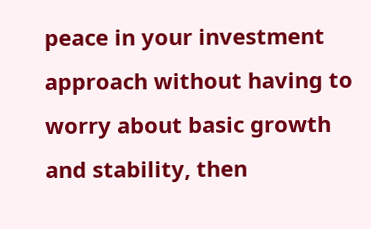peace in your investment approach without having to worry about basic growth and stability, then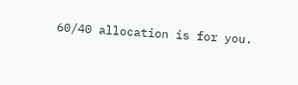60/40 allocation is for you.